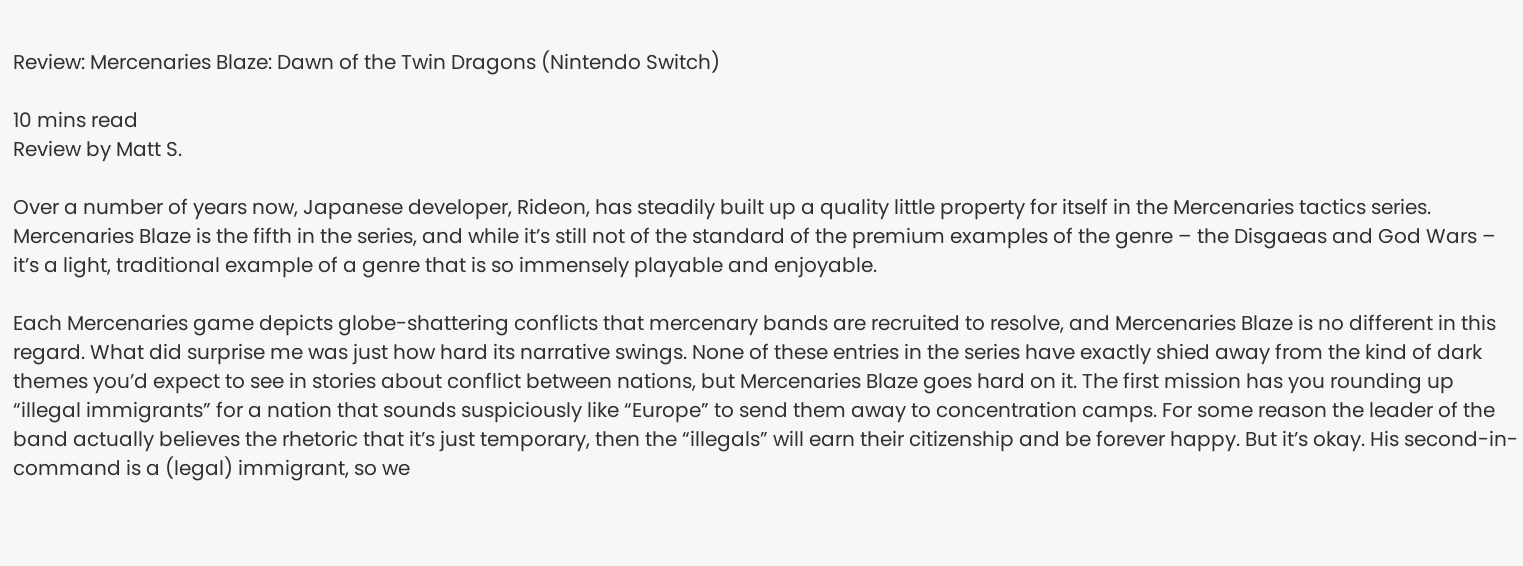Review: Mercenaries Blaze: Dawn of the Twin Dragons (Nintendo Switch)

10 mins read
Review by Matt S.

Over a number of years now, Japanese developer, Rideon, has steadily built up a quality little property for itself in the Mercenaries tactics series. Mercenaries Blaze is the fifth in the series, and while it’s still not of the standard of the premium examples of the genre – the Disgaeas and God Wars – it’s a light, traditional example of a genre that is so immensely playable and enjoyable.

Each Mercenaries game depicts globe-shattering conflicts that mercenary bands are recruited to resolve, and Mercenaries Blaze is no different in this regard. What did surprise me was just how hard its narrative swings. None of these entries in the series have exactly shied away from the kind of dark themes you’d expect to see in stories about conflict between nations, but Mercenaries Blaze goes hard on it. The first mission has you rounding up “illegal immigrants” for a nation that sounds suspiciously like “Europe” to send them away to concentration camps. For some reason the leader of the band actually believes the rhetoric that it’s just temporary, then the “illegals” will earn their citizenship and be forever happy. But it’s okay. His second-in-command is a (legal) immigrant, so we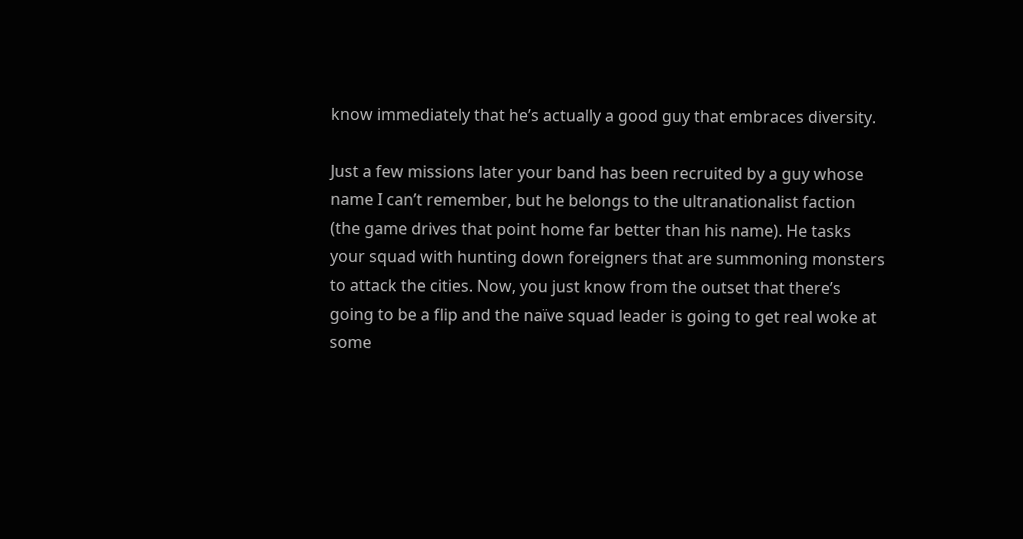know immediately that he’s actually a good guy that embraces diversity.

Just a few missions later your band has been recruited by a guy whose name I can’t remember, but he belongs to the ultranationalist faction (the game drives that point home far better than his name). He tasks your squad with hunting down foreigners that are summoning monsters to attack the cities. Now, you just know from the outset that there’s going to be a flip and the naïve squad leader is going to get real woke at some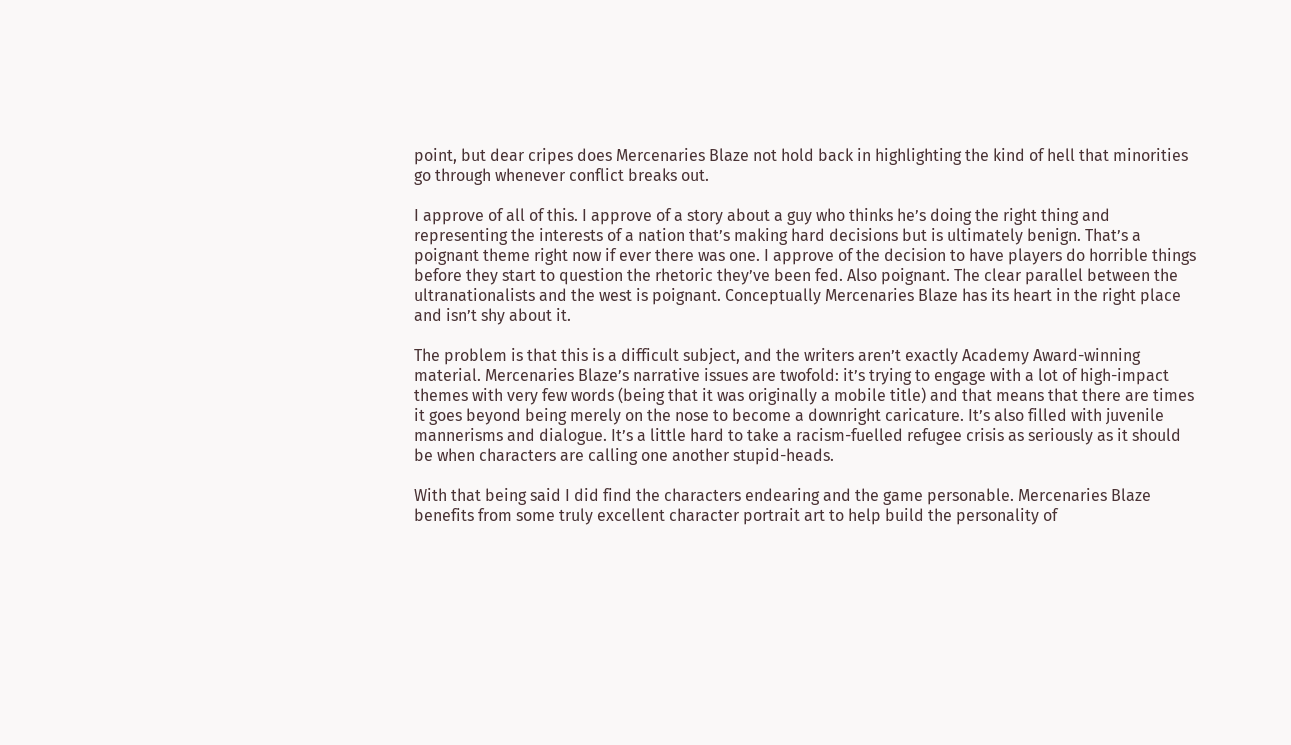point, but dear cripes does Mercenaries Blaze not hold back in highlighting the kind of hell that minorities go through whenever conflict breaks out.

I approve of all of this. I approve of a story about a guy who thinks he’s doing the right thing and representing the interests of a nation that’s making hard decisions but is ultimately benign. That’s a poignant theme right now if ever there was one. I approve of the decision to have players do horrible things before they start to question the rhetoric they’ve been fed. Also poignant. The clear parallel between the ultranationalists and the west is poignant. Conceptually Mercenaries Blaze has its heart in the right place and isn’t shy about it.

The problem is that this is a difficult subject, and the writers aren’t exactly Academy Award-winning material. Mercenaries Blaze’s narrative issues are twofold: it’s trying to engage with a lot of high-impact themes with very few words (being that it was originally a mobile title) and that means that there are times it goes beyond being merely on the nose to become a downright caricature. It’s also filled with juvenile mannerisms and dialogue. It’s a little hard to take a racism-fuelled refugee crisis as seriously as it should be when characters are calling one another stupid-heads.

With that being said I did find the characters endearing and the game personable. Mercenaries Blaze benefits from some truly excellent character portrait art to help build the personality of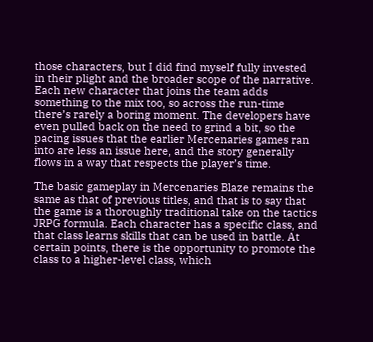those characters, but I did find myself fully invested in their plight and the broader scope of the narrative. Each new character that joins the team adds something to the mix too, so across the run-time there’s rarely a boring moment. The developers have even pulled back on the need to grind a bit, so the pacing issues that the earlier Mercenaries games ran into are less an issue here, and the story generally flows in a way that respects the player’s time.

The basic gameplay in Mercenaries Blaze remains the same as that of previous titles, and that is to say that the game is a thoroughly traditional take on the tactics JRPG formula. Each character has a specific class, and that class learns skills that can be used in battle. At certain points, there is the opportunity to promote the class to a higher-level class, which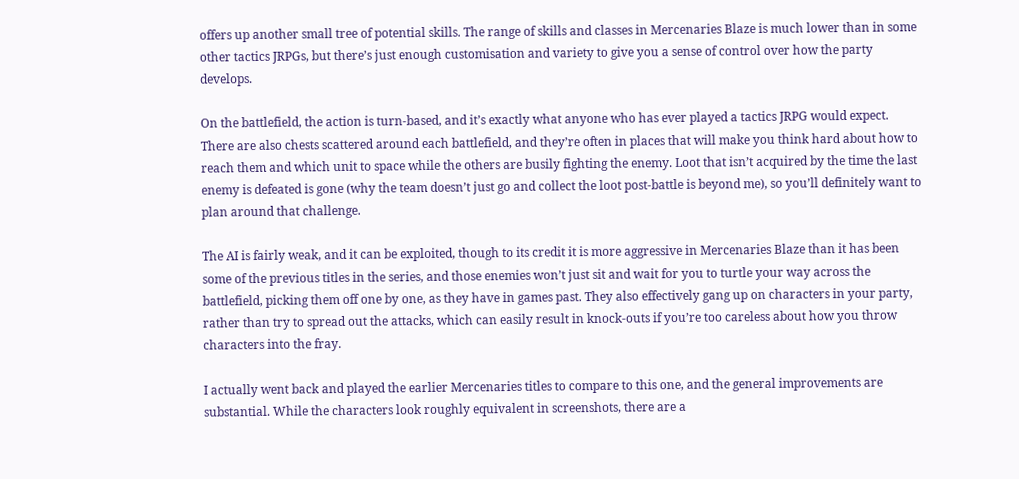offers up another small tree of potential skills. The range of skills and classes in Mercenaries Blaze is much lower than in some other tactics JRPGs, but there’s just enough customisation and variety to give you a sense of control over how the party develops.

On the battlefield, the action is turn-based, and it’s exactly what anyone who has ever played a tactics JRPG would expect. There are also chests scattered around each battlefield, and they’re often in places that will make you think hard about how to reach them and which unit to space while the others are busily fighting the enemy. Loot that isn’t acquired by the time the last enemy is defeated is gone (why the team doesn’t just go and collect the loot post-battle is beyond me), so you’ll definitely want to plan around that challenge.

The AI is fairly weak, and it can be exploited, though to its credit it is more aggressive in Mercenaries Blaze than it has been some of the previous titles in the series, and those enemies won’t just sit and wait for you to turtle your way across the battlefield, picking them off one by one, as they have in games past. They also effectively gang up on characters in your party, rather than try to spread out the attacks, which can easily result in knock-outs if you’re too careless about how you throw characters into the fray.

I actually went back and played the earlier Mercenaries titles to compare to this one, and the general improvements are substantial. While the characters look roughly equivalent in screenshots, there are a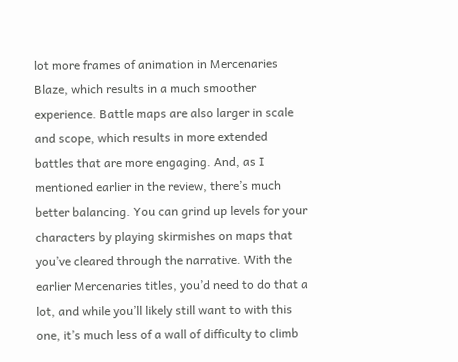lot more frames of animation in Mercenaries Blaze, which results in a much smoother experience. Battle maps are also larger in scale and scope, which results in more extended battles that are more engaging. And, as I mentioned earlier in the review, there’s much better balancing. You can grind up levels for your characters by playing skirmishes on maps that you’ve cleared through the narrative. With the earlier Mercenaries titles, you’d need to do that a lot, and while you’ll likely still want to with this one, it’s much less of a wall of difficulty to climb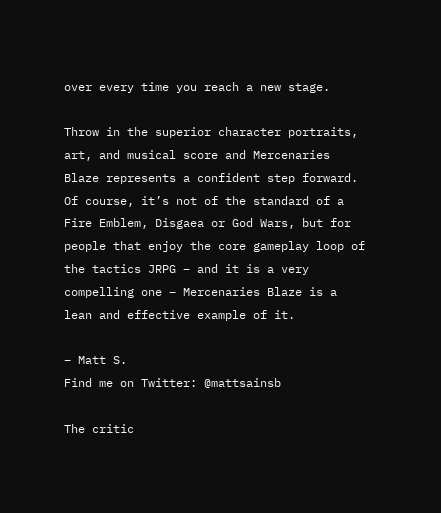over every time you reach a new stage.

Throw in the superior character portraits, art, and musical score and Mercenaries Blaze represents a confident step forward. Of course, it’s not of the standard of a Fire Emblem, Disgaea or God Wars, but for people that enjoy the core gameplay loop of the tactics JRPG – and it is a very compelling one – Mercenaries Blaze is a lean and effective example of it.

– Matt S.
Find me on Twitter: @mattsainsb

The critic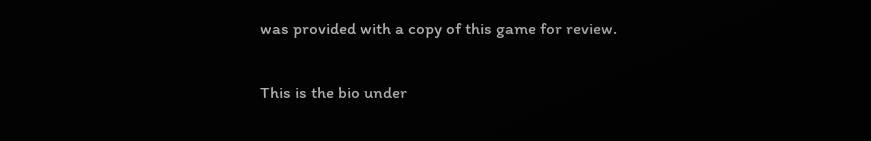was provided with a copy of this game for review.

This is the bio under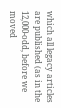which all legacy articles are published (as in the 12,000-odd, before we moved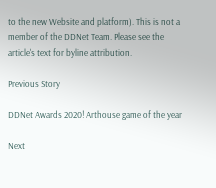to the new Website and platform). This is not a member of the DDNet Team. Please see the article's text for byline attribution.

Previous Story

DDNet Awards 2020! Arthouse game of the year

Next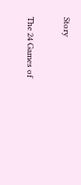Story

The 24 Games of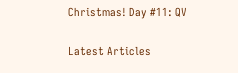Christmas! Day #11: QV

Latest Articles